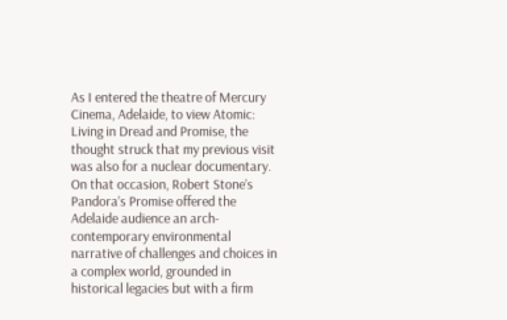As I entered the theatre of Mercury Cinema, Adelaide, to view Atomic: Living in Dread and Promise, the thought struck that my previous visit was also for a nuclear documentary. On that occasion, Robert Stone’s Pandora’s Promise offered the Adelaide audience an arch-contemporary environmental narrative of challenges and choices in a complex world, grounded in historical legacies but with a firm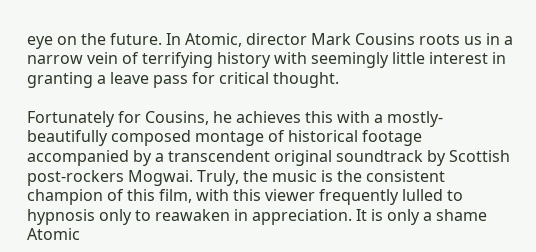eye on the future. In Atomic, director Mark Cousins roots us in a narrow vein of terrifying history with seemingly little interest in granting a leave pass for critical thought.

Fortunately for Cousins, he achieves this with a mostly-beautifully composed montage of historical footage accompanied by a transcendent original soundtrack by Scottish post-rockers Mogwai. Truly, the music is the consistent champion of this film, with this viewer frequently lulled to hypnosis only to reawaken in appreciation. It is only a shame Atomic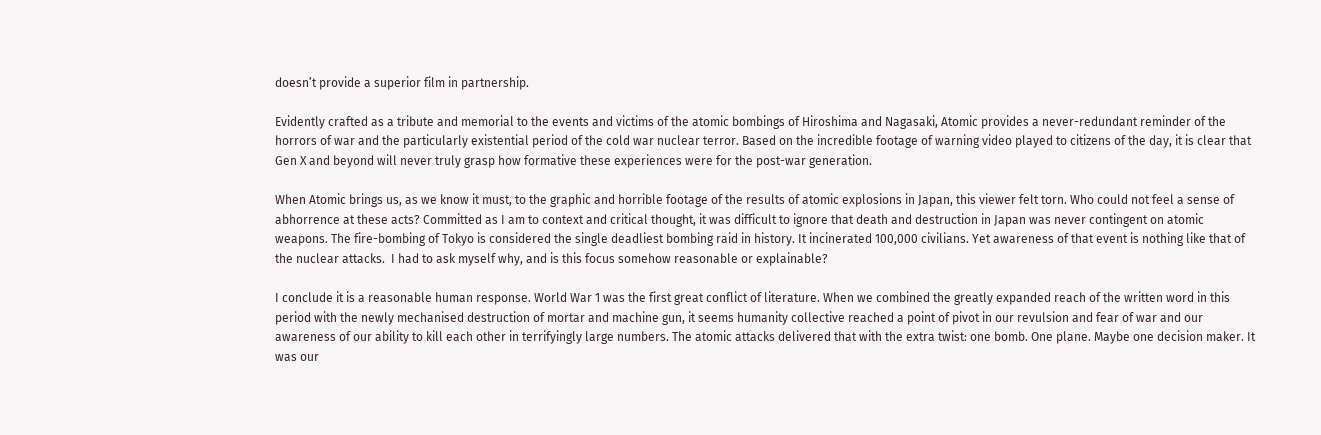doesn’t provide a superior film in partnership.

Evidently crafted as a tribute and memorial to the events and victims of the atomic bombings of Hiroshima and Nagasaki, Atomic provides a never-redundant reminder of the horrors of war and the particularly existential period of the cold war nuclear terror. Based on the incredible footage of warning video played to citizens of the day, it is clear that Gen X and beyond will never truly grasp how formative these experiences were for the post-war generation.

When Atomic brings us, as we know it must, to the graphic and horrible footage of the results of atomic explosions in Japan, this viewer felt torn. Who could not feel a sense of abhorrence at these acts? Committed as I am to context and critical thought, it was difficult to ignore that death and destruction in Japan was never contingent on atomic weapons. The fire-bombing of Tokyo is considered the single deadliest bombing raid in history. It incinerated 100,000 civilians. Yet awareness of that event is nothing like that of the nuclear attacks.  I had to ask myself why, and is this focus somehow reasonable or explainable?

I conclude it is a reasonable human response. World War 1 was the first great conflict of literature. When we combined the greatly expanded reach of the written word in this period with the newly mechanised destruction of mortar and machine gun, it seems humanity collective reached a point of pivot in our revulsion and fear of war and our awareness of our ability to kill each other in terrifyingly large numbers. The atomic attacks delivered that with the extra twist: one bomb. One plane. Maybe one decision maker. It was our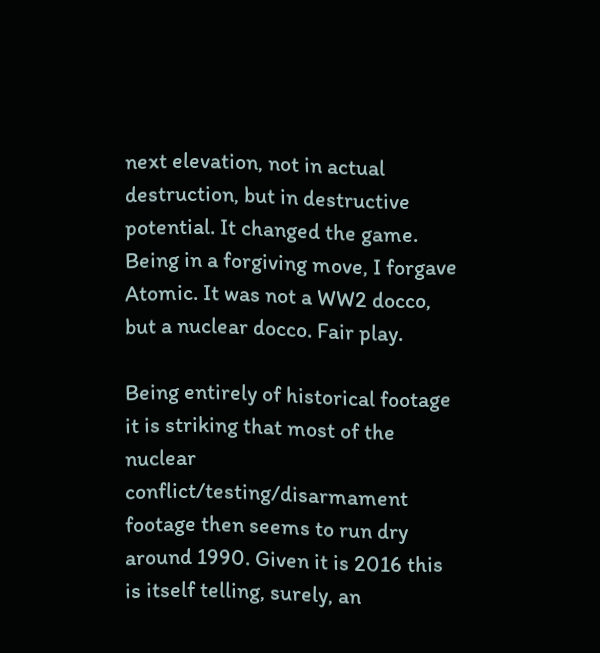next elevation, not in actual destruction, but in destructive potential. It changed the game. Being in a forgiving move, I forgave Atomic. It was not a WW2 docco, but a nuclear docco. Fair play.

Being entirely of historical footage it is striking that most of the nuclear conflict/testing/disarmament footage then seems to run dry around 1990. Given it is 2016 this is itself telling, surely, an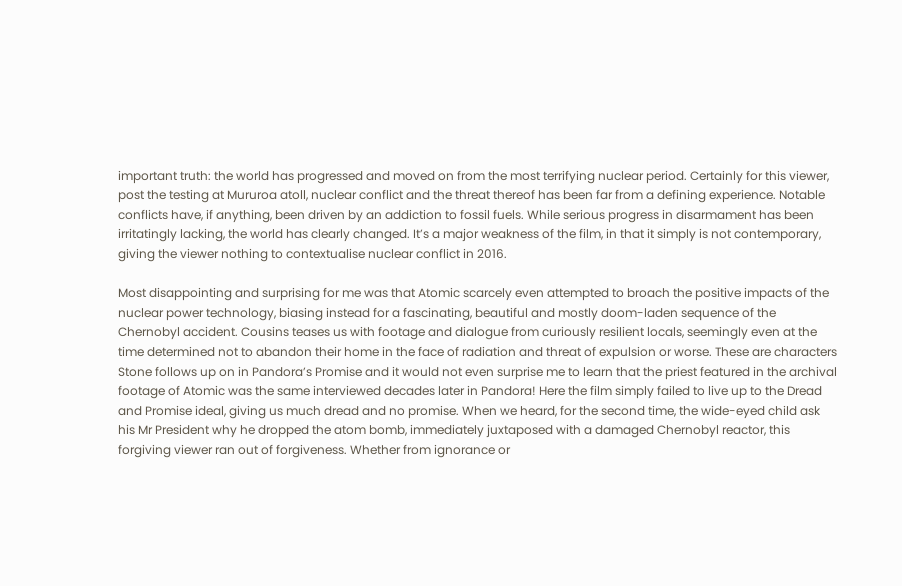important truth: the world has progressed and moved on from the most terrifying nuclear period. Certainly for this viewer, post the testing at Mururoa atoll, nuclear conflict and the threat thereof has been far from a defining experience. Notable conflicts have, if anything, been driven by an addiction to fossil fuels. While serious progress in disarmament has been irritatingly lacking, the world has clearly changed. It’s a major weakness of the film, in that it simply is not contemporary, giving the viewer nothing to contextualise nuclear conflict in 2016.

Most disappointing and surprising for me was that Atomic scarcely even attempted to broach the positive impacts of the nuclear power technology, biasing instead for a fascinating, beautiful and mostly doom-laden sequence of the Chernobyl accident. Cousins teases us with footage and dialogue from curiously resilient locals, seemingly even at the time determined not to abandon their home in the face of radiation and threat of expulsion or worse. These are characters Stone follows up on in Pandora’s Promise and it would not even surprise me to learn that the priest featured in the archival footage of Atomic was the same interviewed decades later in Pandora! Here the film simply failed to live up to the Dread and Promise ideal, giving us much dread and no promise. When we heard, for the second time, the wide-eyed child ask his Mr President why he dropped the atom bomb, immediately juxtaposed with a damaged Chernobyl reactor, this forgiving viewer ran out of forgiveness. Whether from ignorance or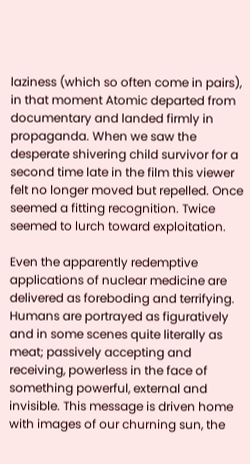laziness (which so often come in pairs), in that moment Atomic departed from documentary and landed firmly in propaganda. When we saw the desperate shivering child survivor for a second time late in the film this viewer felt no longer moved but repelled. Once seemed a fitting recognition. Twice seemed to lurch toward exploitation.

Even the apparently redemptive applications of nuclear medicine are delivered as foreboding and terrifying. Humans are portrayed as figuratively and in some scenes quite literally as meat; passively accepting and receiving, powerless in the face of something powerful, external and invisible. This message is driven home with images of our churning sun, the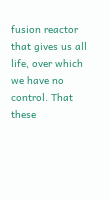fusion reactor that gives us all life, over which we have no control. That these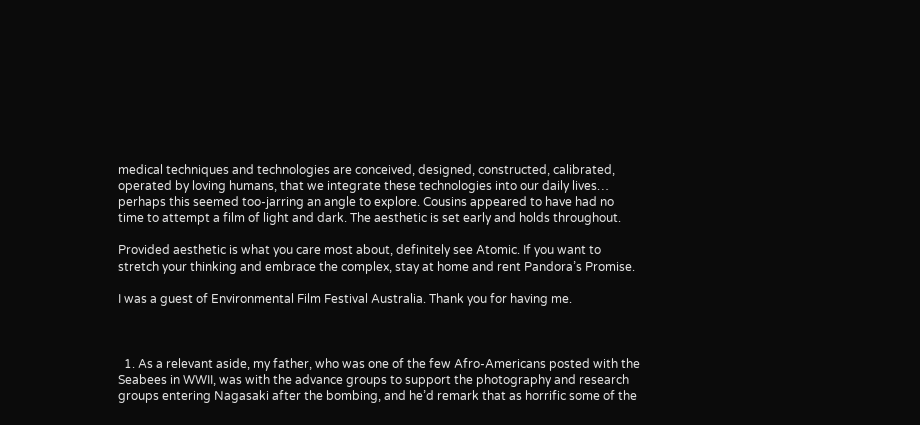medical techniques and technologies are conceived, designed, constructed, calibrated, operated by loving humans, that we integrate these technologies into our daily lives… perhaps this seemed too-jarring an angle to explore. Cousins appeared to have had no time to attempt a film of light and dark. The aesthetic is set early and holds throughout.

Provided aesthetic is what you care most about, definitely see Atomic. If you want to stretch your thinking and embrace the complex, stay at home and rent Pandora’s Promise.

I was a guest of Environmental Film Festival Australia. Thank you for having me.



  1. As a relevant aside, my father, who was one of the few Afro-Americans posted with the Seabees in WWII, was with the advance groups to support the photography and research groups entering Nagasaki after the bombing, and he’d remark that as horrific some of the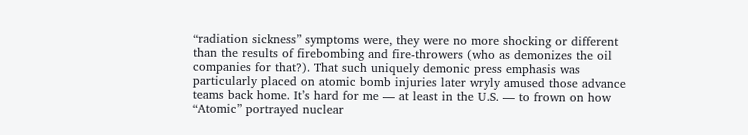“radiation sickness” symptoms were, they were no more shocking or different than the results of firebombing and fire-throwers (who as demonizes the oil companies for that?). That such uniquely demonic press emphasis was particularly placed on atomic bomb injuries later wryly amused those advance teams back home. It’s hard for me — at least in the U.S. — to frown on how “Atomic” portrayed nuclear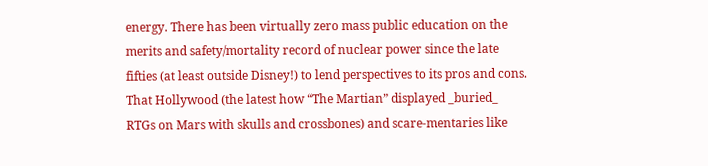energy. There has been virtually zero mass public education on the merits and safety/mortality record of nuclear power since the late fifties (at least outside Disney!) to lend perspectives to its pros and cons. That Hollywood (the latest how “The Martian” displayed _buried_ RTGs on Mars with skulls and crossbones) and scare-mentaries like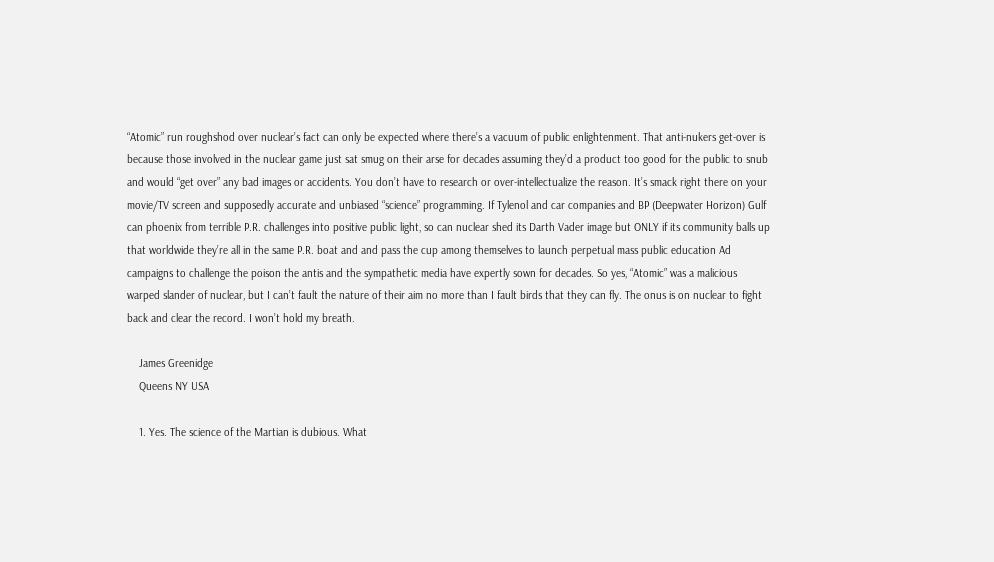“Atomic” run roughshod over nuclear’s fact can only be expected where there’s a vacuum of public enlightenment. That anti-nukers get-over is because those involved in the nuclear game just sat smug on their arse for decades assuming they’d a product too good for the public to snub and would “get over” any bad images or accidents. You don’t have to research or over-intellectualize the reason. It’s smack right there on your movie/TV screen and supposedly accurate and unbiased “science” programming. If Tylenol and car companies and BP (Deepwater Horizon) Gulf can phoenix from terrible P.R. challenges into positive public light, so can nuclear shed its Darth Vader image but ONLY if its community balls up that worldwide they’re all in the same P.R. boat and and pass the cup among themselves to launch perpetual mass public education Ad campaigns to challenge the poison the antis and the sympathetic media have expertly sown for decades. So yes, “Atomic” was a malicious warped slander of nuclear, but I can’t fault the nature of their aim no more than I fault birds that they can fly. The onus is on nuclear to fight back and clear the record. I won’t hold my breath.

    James Greenidge
    Queens NY USA

    1. Yes. The science of the Martian is dubious. What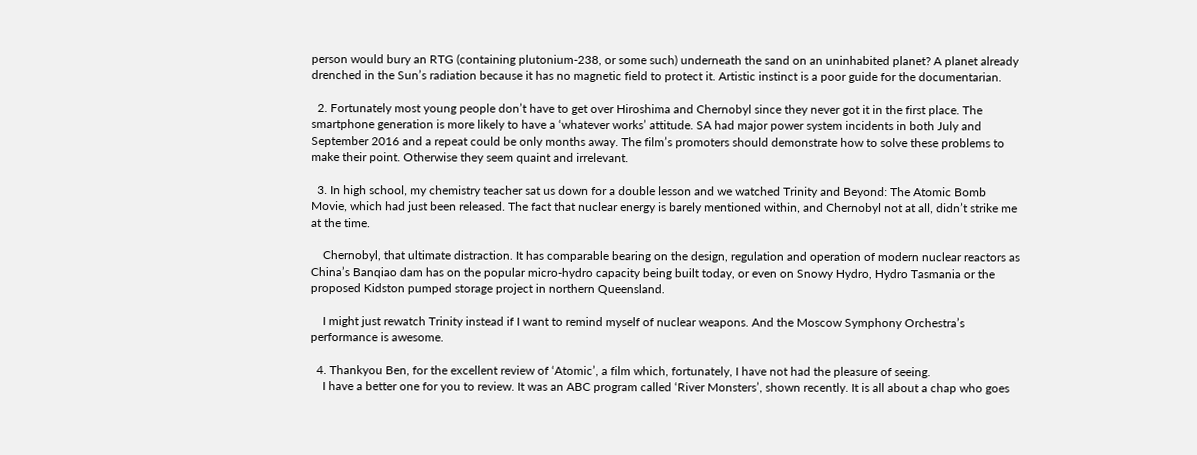person would bury an RTG (containing plutonium-238, or some such) underneath the sand on an uninhabited planet? A planet already drenched in the Sun’s radiation because it has no magnetic field to protect it. Artistic instinct is a poor guide for the documentarian.

  2. Fortunately most young people don’t have to get over Hiroshima and Chernobyl since they never got it in the first place. The smartphone generation is more likely to have a ‘whatever works’ attitude. SA had major power system incidents in both July and September 2016 and a repeat could be only months away. The film’s promoters should demonstrate how to solve these problems to make their point. Otherwise they seem quaint and irrelevant.

  3. In high school, my chemistry teacher sat us down for a double lesson and we watched Trinity and Beyond: The Atomic Bomb Movie, which had just been released. The fact that nuclear energy is barely mentioned within, and Chernobyl not at all, didn’t strike me at the time.

    Chernobyl, that ultimate distraction. It has comparable bearing on the design, regulation and operation of modern nuclear reactors as China’s Banqiao dam has on the popular micro-hydro capacity being built today, or even on Snowy Hydro, Hydro Tasmania or the proposed Kidston pumped storage project in northern Queensland.

    I might just rewatch Trinity instead if I want to remind myself of nuclear weapons. And the Moscow Symphony Orchestra’s performance is awesome.

  4. Thankyou Ben, for the excellent review of ‘Atomic’, a film which, fortunately, I have not had the pleasure of seeing.
    I have a better one for you to review. It was an ABC program called ‘River Monsters’, shown recently. It is all about a chap who goes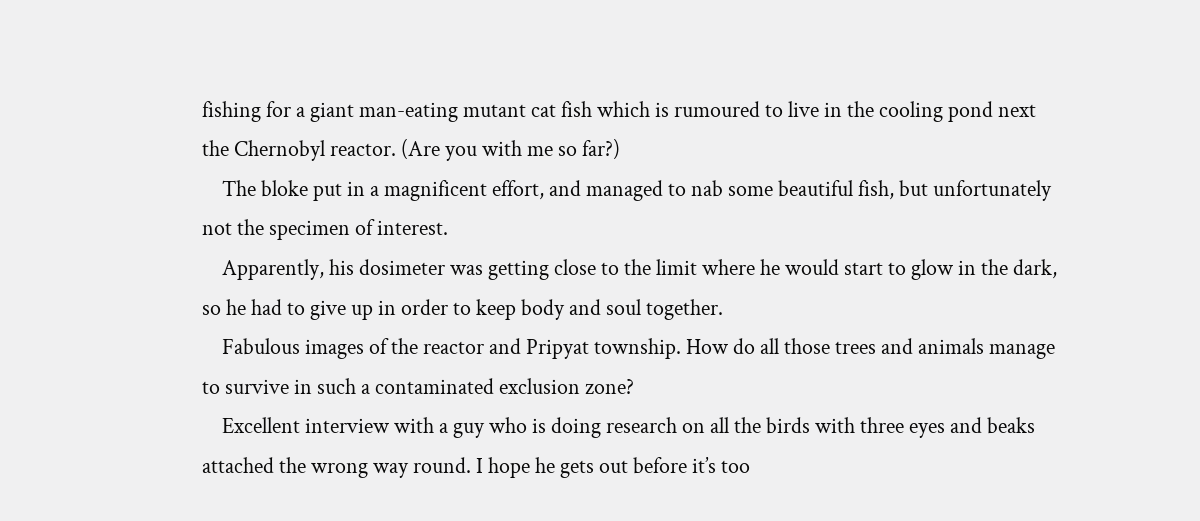fishing for a giant man-eating mutant cat fish which is rumoured to live in the cooling pond next the Chernobyl reactor. (Are you with me so far?)
    The bloke put in a magnificent effort, and managed to nab some beautiful fish, but unfortunately not the specimen of interest.
    Apparently, his dosimeter was getting close to the limit where he would start to glow in the dark, so he had to give up in order to keep body and soul together.
    Fabulous images of the reactor and Pripyat township. How do all those trees and animals manage to survive in such a contaminated exclusion zone?
    Excellent interview with a guy who is doing research on all the birds with three eyes and beaks attached the wrong way round. I hope he gets out before it’s too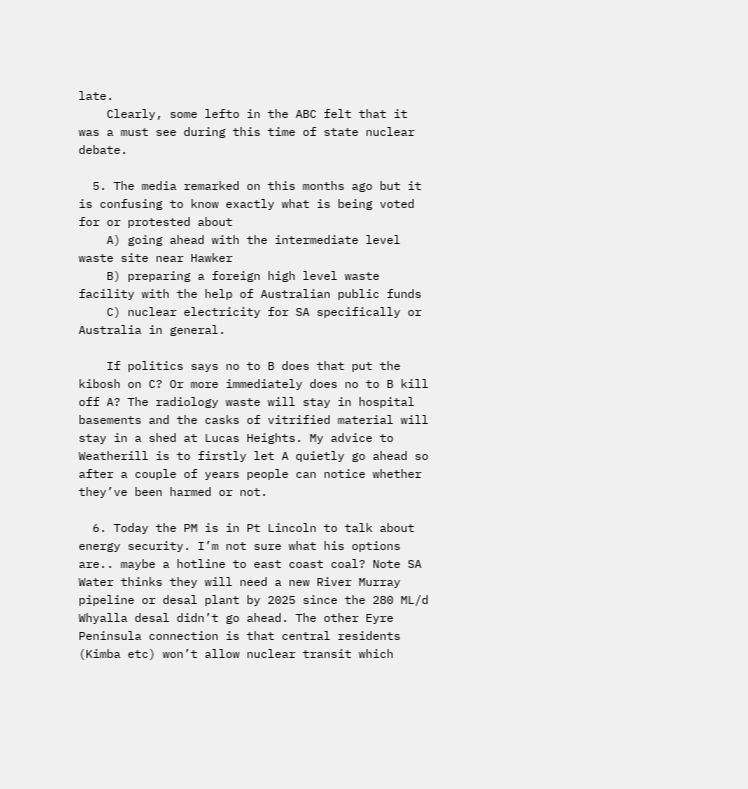late.
    Clearly, some lefto in the ABC felt that it was a must see during this time of state nuclear debate.

  5. The media remarked on this months ago but it is confusing to know exactly what is being voted for or protested about
    A) going ahead with the intermediate level waste site near Hawker
    B) preparing a foreign high level waste facility with the help of Australian public funds
    C) nuclear electricity for SA specifically or Australia in general.

    If politics says no to B does that put the kibosh on C? Or more immediately does no to B kill off A? The radiology waste will stay in hospital basements and the casks of vitrified material will stay in a shed at Lucas Heights. My advice to Weatherill is to firstly let A quietly go ahead so after a couple of years people can notice whether they’ve been harmed or not.

  6. Today the PM is in Pt Lincoln to talk about energy security. I’m not sure what his options are.. maybe a hotline to east coast coal? Note SA Water thinks they will need a new River Murray pipeline or desal plant by 2025 since the 280 ML/d Whyalla desal didn’t go ahead. The other Eyre Peninsula connection is that central residents (Kimba etc) won’t allow nuclear transit which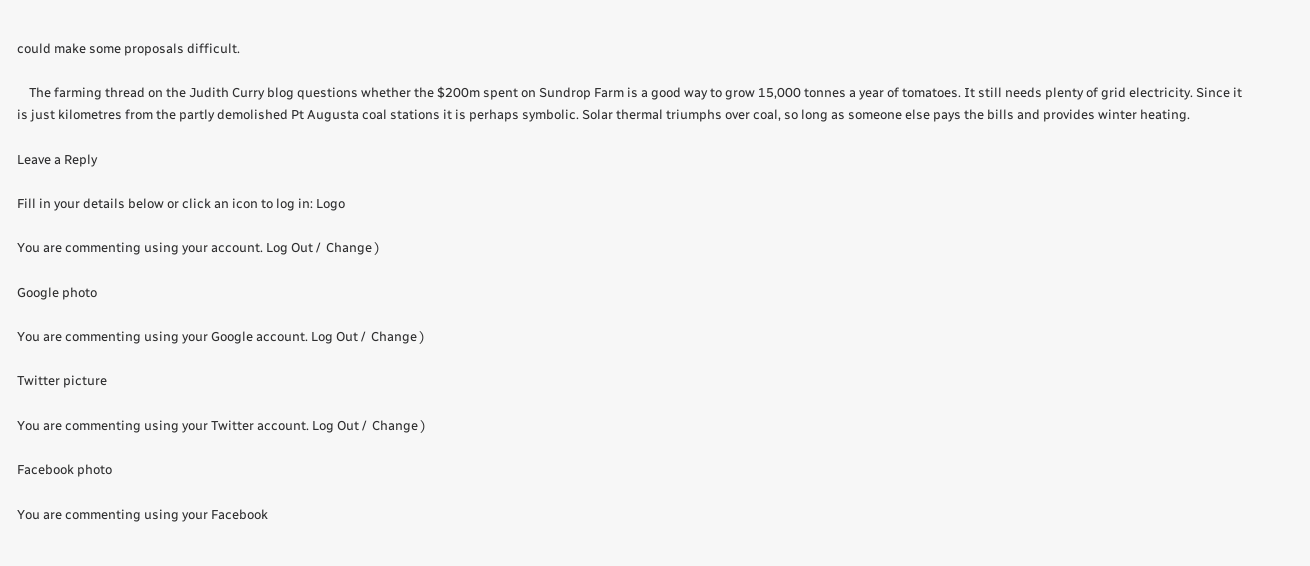could make some proposals difficult.

    The farming thread on the Judith Curry blog questions whether the $200m spent on Sundrop Farm is a good way to grow 15,000 tonnes a year of tomatoes. It still needs plenty of grid electricity. Since it is just kilometres from the partly demolished Pt Augusta coal stations it is perhaps symbolic. Solar thermal triumphs over coal, so long as someone else pays the bills and provides winter heating.

Leave a Reply

Fill in your details below or click an icon to log in: Logo

You are commenting using your account. Log Out /  Change )

Google photo

You are commenting using your Google account. Log Out /  Change )

Twitter picture

You are commenting using your Twitter account. Log Out /  Change )

Facebook photo

You are commenting using your Facebook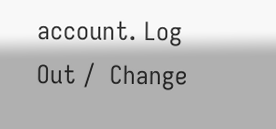account. Log Out /  Change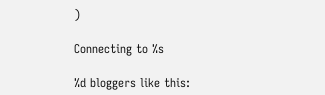)

Connecting to %s

%d bloggers like this: